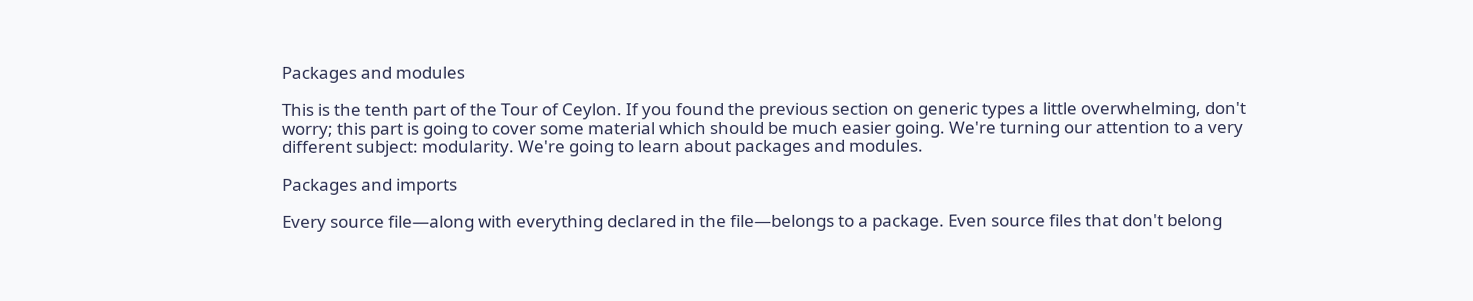Packages and modules

This is the tenth part of the Tour of Ceylon. If you found the previous section on generic types a little overwhelming, don't worry; this part is going to cover some material which should be much easier going. We're turning our attention to a very different subject: modularity. We're going to learn about packages and modules.

Packages and imports

Every source file—along with everything declared in the file—belongs to a package. Even source files that don't belong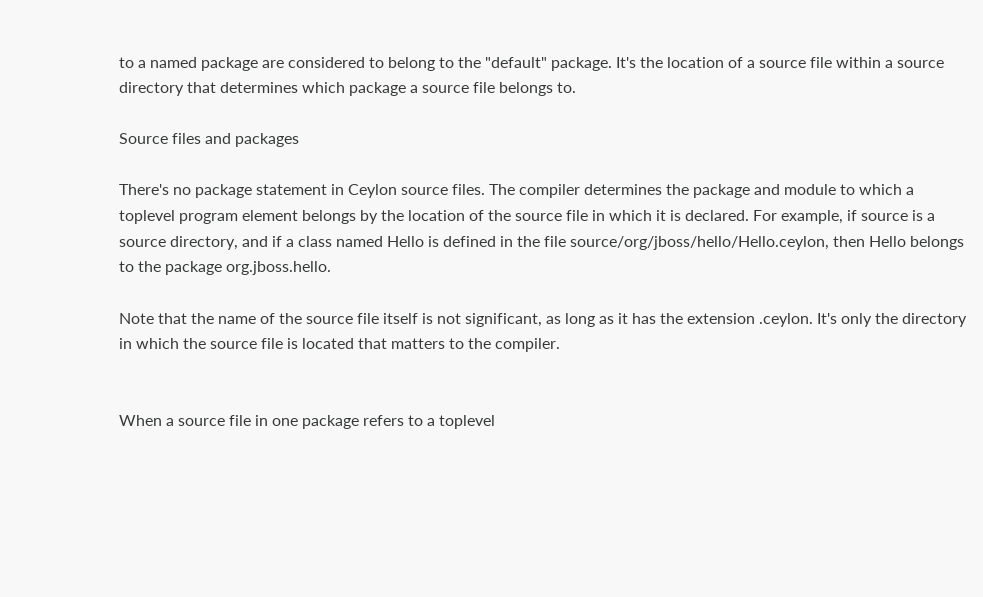to a named package are considered to belong to the "default" package. It's the location of a source file within a source directory that determines which package a source file belongs to.

Source files and packages

There's no package statement in Ceylon source files. The compiler determines the package and module to which a toplevel program element belongs by the location of the source file in which it is declared. For example, if source is a source directory, and if a class named Hello is defined in the file source/org/jboss/hello/Hello.ceylon, then Hello belongs to the package org.jboss.hello.

Note that the name of the source file itself is not significant, as long as it has the extension .ceylon. It's only the directory in which the source file is located that matters to the compiler.


When a source file in one package refers to a toplevel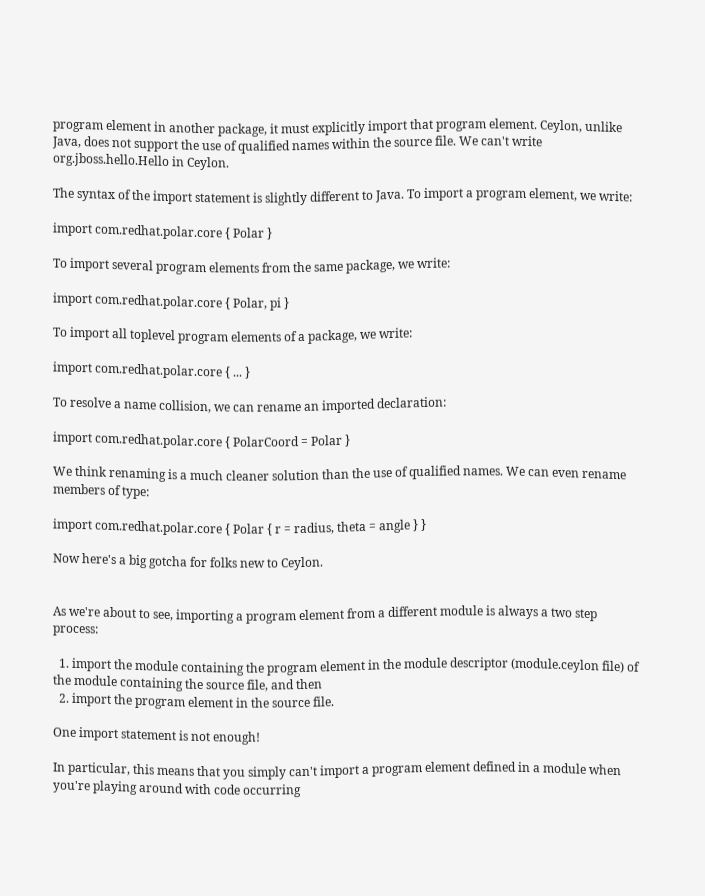program element in another package, it must explicitly import that program element. Ceylon, unlike Java, does not support the use of qualified names within the source file. We can't write org.jboss.hello.Hello in Ceylon.

The syntax of the import statement is slightly different to Java. To import a program element, we write:

import com.redhat.polar.core { Polar }

To import several program elements from the same package, we write:

import com.redhat.polar.core { Polar, pi }

To import all toplevel program elements of a package, we write:

import com.redhat.polar.core { ... }

To resolve a name collision, we can rename an imported declaration:

import com.redhat.polar.core { PolarCoord = Polar }

We think renaming is a much cleaner solution than the use of qualified names. We can even rename members of type:

import com.redhat.polar.core { Polar { r = radius, theta = angle } }

Now here's a big gotcha for folks new to Ceylon.


As we're about to see, importing a program element from a different module is always a two step process:

  1. import the module containing the program element in the module descriptor (module.ceylon file) of the module containing the source file, and then
  2. import the program element in the source file.

One import statement is not enough!

In particular, this means that you simply can't import a program element defined in a module when you're playing around with code occurring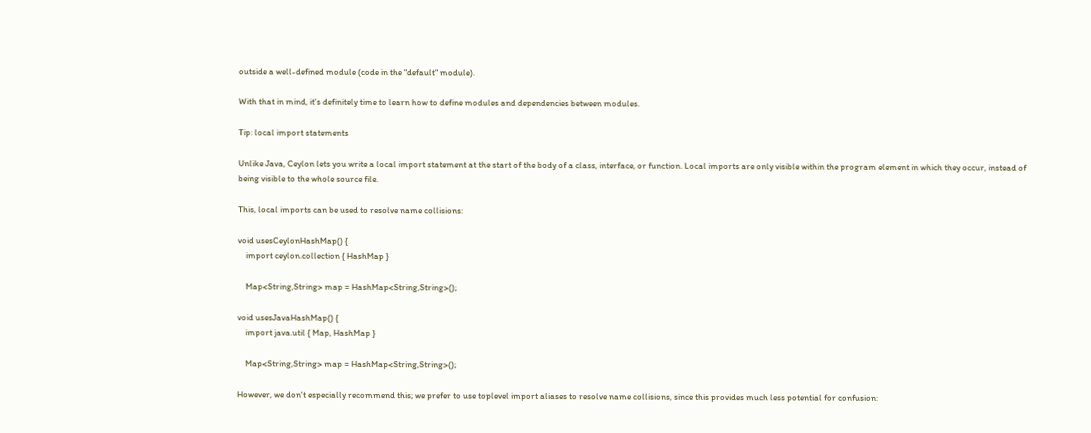outside a well-defined module (code in the "default" module).

With that in mind, it's definitely time to learn how to define modules and dependencies between modules.

Tip: local import statements

Unlike Java, Ceylon lets you write a local import statement at the start of the body of a class, interface, or function. Local imports are only visible within the program element in which they occur, instead of being visible to the whole source file.

This, local imports can be used to resolve name collisions:

void usesCeylonHashMap() {
    import ceylon.collection { HashMap }

    Map<String,String> map = HashMap<String,String>();

void usesJavaHashMap() {
    import java.util { Map, HashMap }

    Map<String,String> map = HashMap<String,String>();

However, we don't especially recommend this; we prefer to use toplevel import aliases to resolve name collisions, since this provides much less potential for confusion: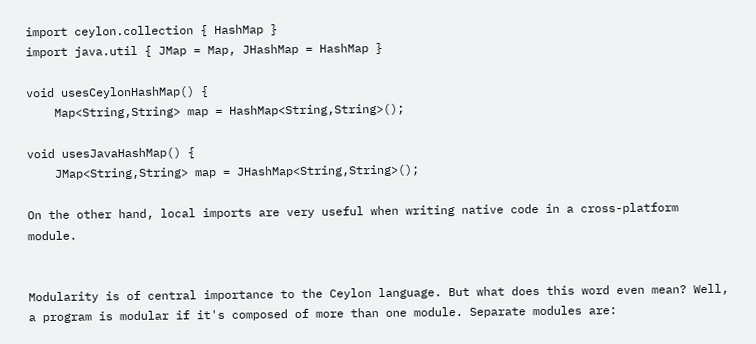import ceylon.collection { HashMap }
import java.util { JMap = Map, JHashMap = HashMap }

void usesCeylonHashMap() {
    Map<String,String> map = HashMap<String,String>();

void usesJavaHashMap() {
    JMap<String,String> map = JHashMap<String,String>();

On the other hand, local imports are very useful when writing native code in a cross-platform module.


Modularity is of central importance to the Ceylon language. But what does this word even mean? Well, a program is modular if it's composed of more than one module. Separate modules are: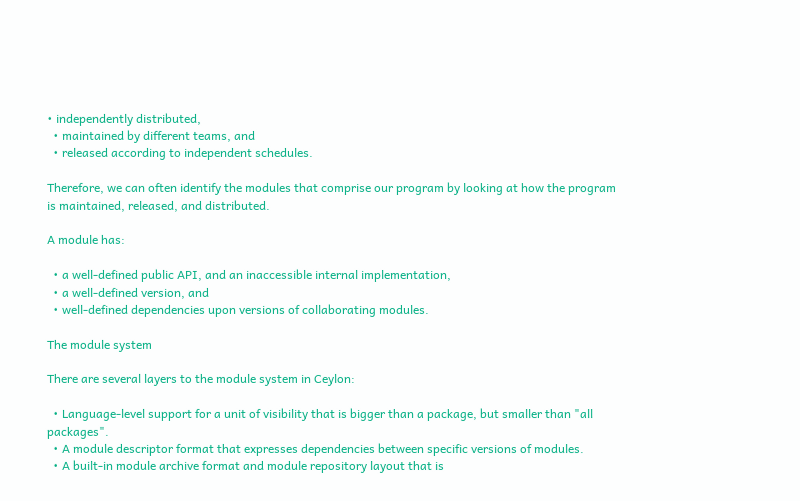• independently distributed,
  • maintained by different teams, and
  • released according to independent schedules.

Therefore, we can often identify the modules that comprise our program by looking at how the program is maintained, released, and distributed.

A module has:

  • a well-defined public API, and an inaccessible internal implementation,
  • a well-defined version, and
  • well-defined dependencies upon versions of collaborating modules.

The module system

There are several layers to the module system in Ceylon:

  • Language-level support for a unit of visibility that is bigger than a package, but smaller than "all packages".
  • A module descriptor format that expresses dependencies between specific versions of modules.
  • A built-in module archive format and module repository layout that is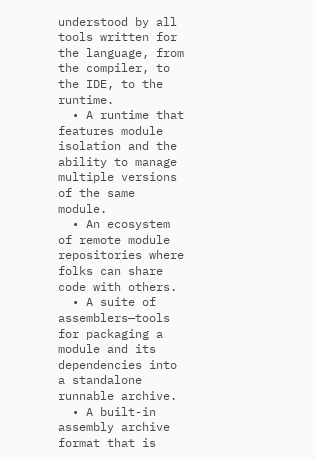understood by all tools written for the language, from the compiler, to the IDE, to the runtime.
  • A runtime that features module isolation and the ability to manage multiple versions of the same module.
  • An ecosystem of remote module repositories where folks can share code with others.
  • A suite of assemblers—tools for packaging a module and its dependencies into a standalone runnable archive.
  • A built-in assembly archive format that is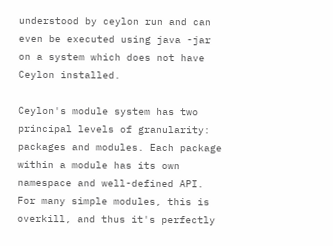understood by ceylon run and can even be executed using java -jar on a system which does not have Ceylon installed.

Ceylon's module system has two principal levels of granularity: packages and modules. Each package within a module has its own namespace and well-defined API. For many simple modules, this is overkill, and thus it's perfectly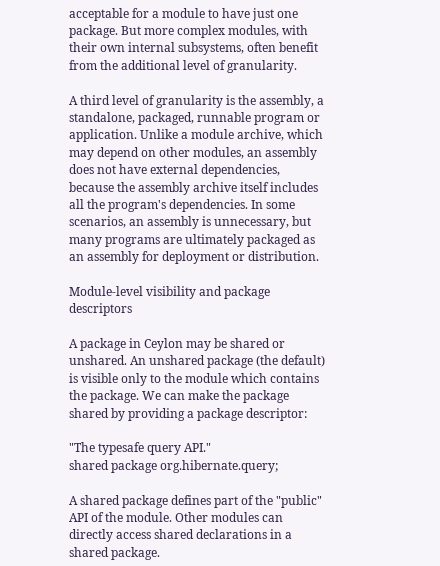acceptable for a module to have just one package. But more complex modules, with their own internal subsystems, often benefit from the additional level of granularity.

A third level of granularity is the assembly, a standalone, packaged, runnable program or application. Unlike a module archive, which may depend on other modules, an assembly does not have external dependencies, because the assembly archive itself includes all the program's dependencies. In some scenarios, an assembly is unnecessary, but many programs are ultimately packaged as an assembly for deployment or distribution.

Module-level visibility and package descriptors

A package in Ceylon may be shared or unshared. An unshared package (the default) is visible only to the module which contains the package. We can make the package shared by providing a package descriptor:

"The typesafe query API."
shared package org.hibernate.query;

A shared package defines part of the "public" API of the module. Other modules can directly access shared declarations in a shared package.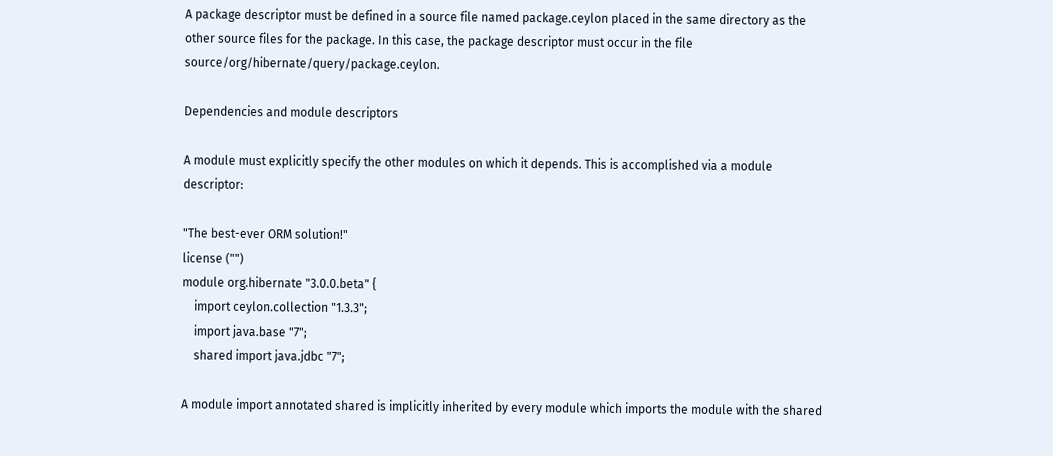A package descriptor must be defined in a source file named package.ceylon placed in the same directory as the other source files for the package. In this case, the package descriptor must occur in the file source/org/hibernate/query/package.ceylon.

Dependencies and module descriptors

A module must explicitly specify the other modules on which it depends. This is accomplished via a module descriptor:

"The best-ever ORM solution!"
license ("")
module org.hibernate "3.0.0.beta" {
    import ceylon.collection "1.3.3";
    import java.base "7";
    shared import java.jdbc "7";

A module import annotated shared is implicitly inherited by every module which imports the module with the shared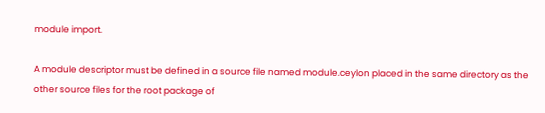module import.

A module descriptor must be defined in a source file named module.ceylon placed in the same directory as the other source files for the root package of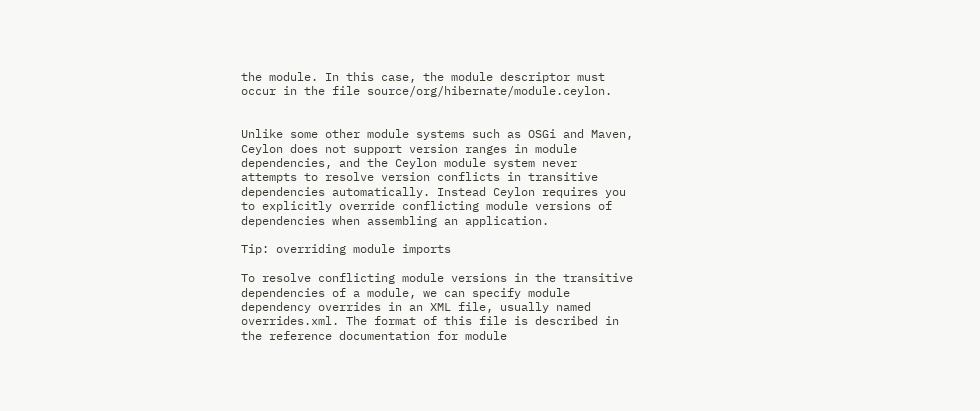the module. In this case, the module descriptor must occur in the file source/org/hibernate/module.ceylon.


Unlike some other module systems such as OSGi and Maven, Ceylon does not support version ranges in module dependencies, and the Ceylon module system never attempts to resolve version conflicts in transitive dependencies automatically. Instead Ceylon requires you to explicitly override conflicting module versions of dependencies when assembling an application.

Tip: overriding module imports

To resolve conflicting module versions in the transitive dependencies of a module, we can specify module dependency overrides in an XML file, usually named overrides.xml. The format of this file is described in the reference documentation for module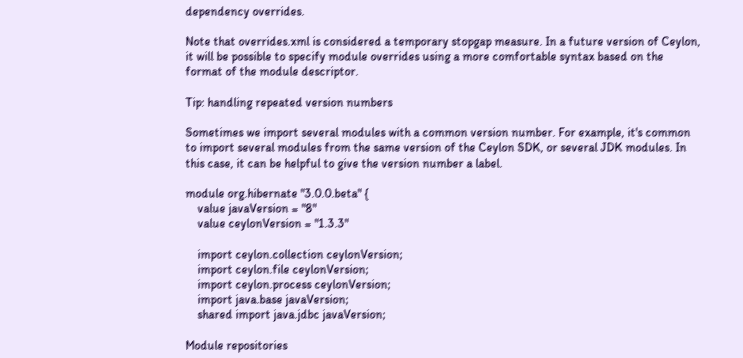dependency overrides.

Note that overrides.xml is considered a temporary stopgap measure. In a future version of Ceylon, it will be possible to specify module overrides using a more comfortable syntax based on the format of the module descriptor.

Tip: handling repeated version numbers

Sometimes we import several modules with a common version number. For example, it's common to import several modules from the same version of the Ceylon SDK, or several JDK modules. In this case, it can be helpful to give the version number a label.

module org.hibernate "3.0.0.beta" {
    value javaVersion = "8"
    value ceylonVersion = "1.3.3"

    import ceylon.collection ceylonVersion;
    import ceylon.file ceylonVersion;
    import ceylon.process ceylonVersion;
    import java.base javaVersion;
    shared import java.jdbc javaVersion;

Module repositories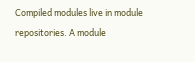Compiled modules live in module repositories. A module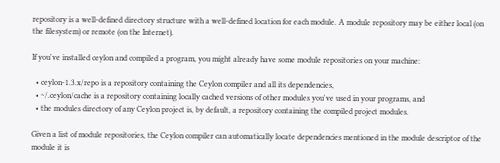repository is a well-defined directory structure with a well-defined location for each module. A module repository may be either local (on the filesystem) or remote (on the Internet).

If you've installed ceylon and compiled a program, you might already have some module repositories on your machine:

  • ceylon-1.3.x/repo is a repository containing the Ceylon compiler and all its dependencies,
  • ~/.ceylon/cache is a repository containing locally cached versions of other modules you've used in your programs, and
  • the modules directory of any Ceylon project is, by default, a repository containing the compiled project modules.

Given a list of module repositories, the Ceylon compiler can automatically locate dependencies mentioned in the module descriptor of the module it is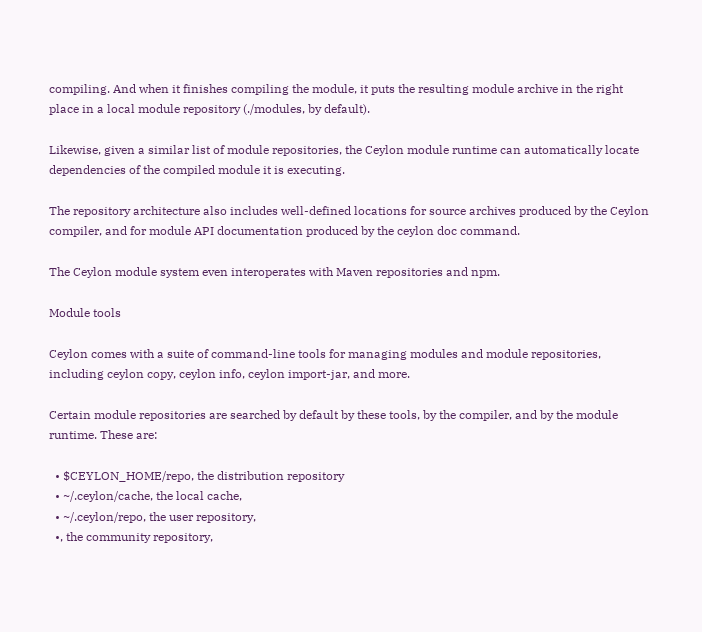compiling. And when it finishes compiling the module, it puts the resulting module archive in the right place in a local module repository (./modules, by default).

Likewise, given a similar list of module repositories, the Ceylon module runtime can automatically locate dependencies of the compiled module it is executing.

The repository architecture also includes well-defined locations for source archives produced by the Ceylon compiler, and for module API documentation produced by the ceylon doc command.

The Ceylon module system even interoperates with Maven repositories and npm.

Module tools

Ceylon comes with a suite of command-line tools for managing modules and module repositories, including ceylon copy, ceylon info, ceylon import-jar, and more.

Certain module repositories are searched by default by these tools, by the compiler, and by the module runtime. These are:

  • $CEYLON_HOME/repo, the distribution repository
  • ~/.ceylon/cache, the local cache,
  • ~/.ceylon/repo, the user repository,
  •, the community repository,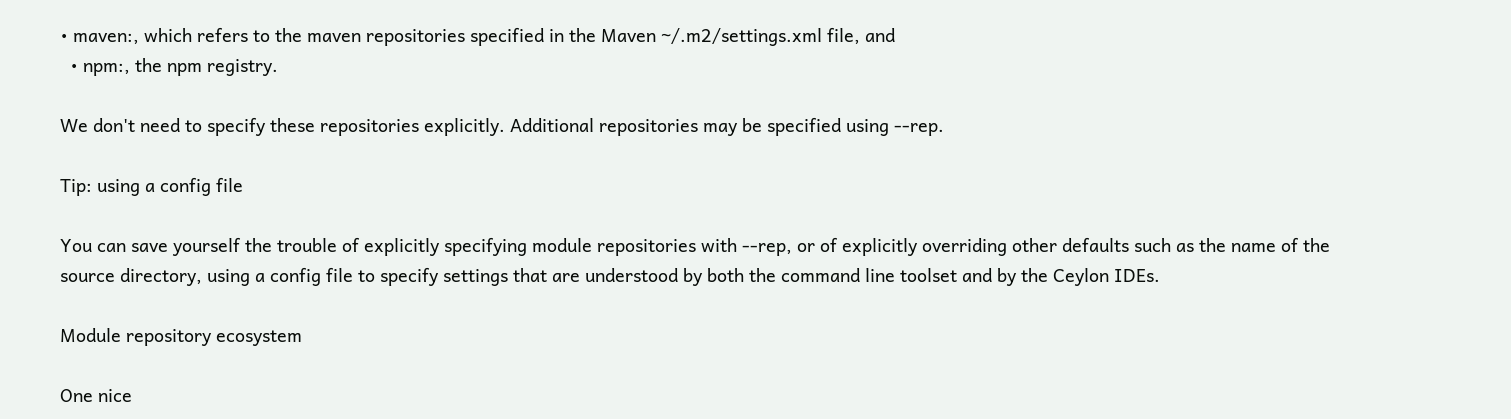• maven:, which refers to the maven repositories specified in the Maven ~/.m2/settings.xml file, and
  • npm:, the npm registry.

We don't need to specify these repositories explicitly. Additional repositories may be specified using --rep.

Tip: using a config file

You can save yourself the trouble of explicitly specifying module repositories with --rep, or of explicitly overriding other defaults such as the name of the source directory, using a config file to specify settings that are understood by both the command line toolset and by the Ceylon IDEs.

Module repository ecosystem

One nice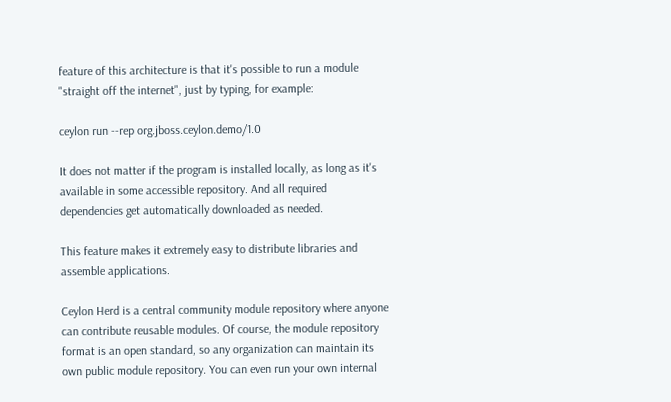feature of this architecture is that it's possible to run a module "straight off the internet", just by typing, for example:

ceylon run --rep org.jboss.ceylon.demo/1.0

It does not matter if the program is installed locally, as long as it's available in some accessible repository. And all required dependencies get automatically downloaded as needed.

This feature makes it extremely easy to distribute libraries and assemble applications.

Ceylon Herd is a central community module repository where anyone can contribute reusable modules. Of course, the module repository format is an open standard, so any organization can maintain its own public module repository. You can even run your own internal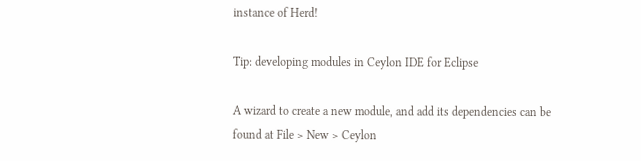instance of Herd!

Tip: developing modules in Ceylon IDE for Eclipse

A wizard to create a new module, and add its dependencies can be found at File > New > Ceylon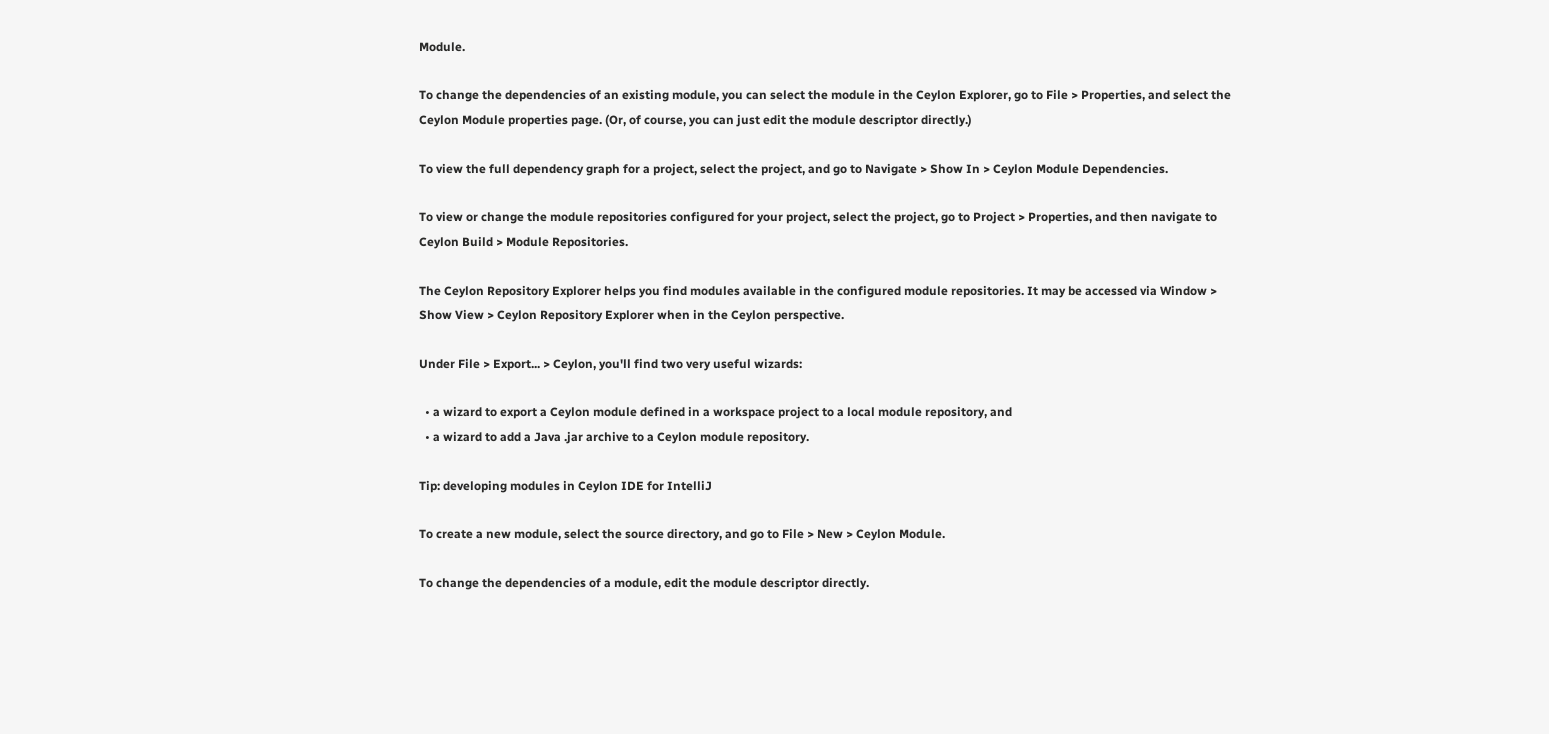Module.

To change the dependencies of an existing module, you can select the module in the Ceylon Explorer, go to File > Properties, and select the Ceylon Module properties page. (Or, of course, you can just edit the module descriptor directly.)

To view the full dependency graph for a project, select the project, and go to Navigate > Show In > Ceylon Module Dependencies.

To view or change the module repositories configured for your project, select the project, go to Project > Properties, and then navigate to Ceylon Build > Module Repositories.

The Ceylon Repository Explorer helps you find modules available in the configured module repositories. It may be accessed via Window > Show View > Ceylon Repository Explorer when in the Ceylon perspective.

Under File > Export... > Ceylon, you'll find two very useful wizards:

  • a wizard to export a Ceylon module defined in a workspace project to a local module repository, and
  • a wizard to add a Java .jar archive to a Ceylon module repository.

Tip: developing modules in Ceylon IDE for IntelliJ

To create a new module, select the source directory, and go to File > New > Ceylon Module.

To change the dependencies of a module, edit the module descriptor directly.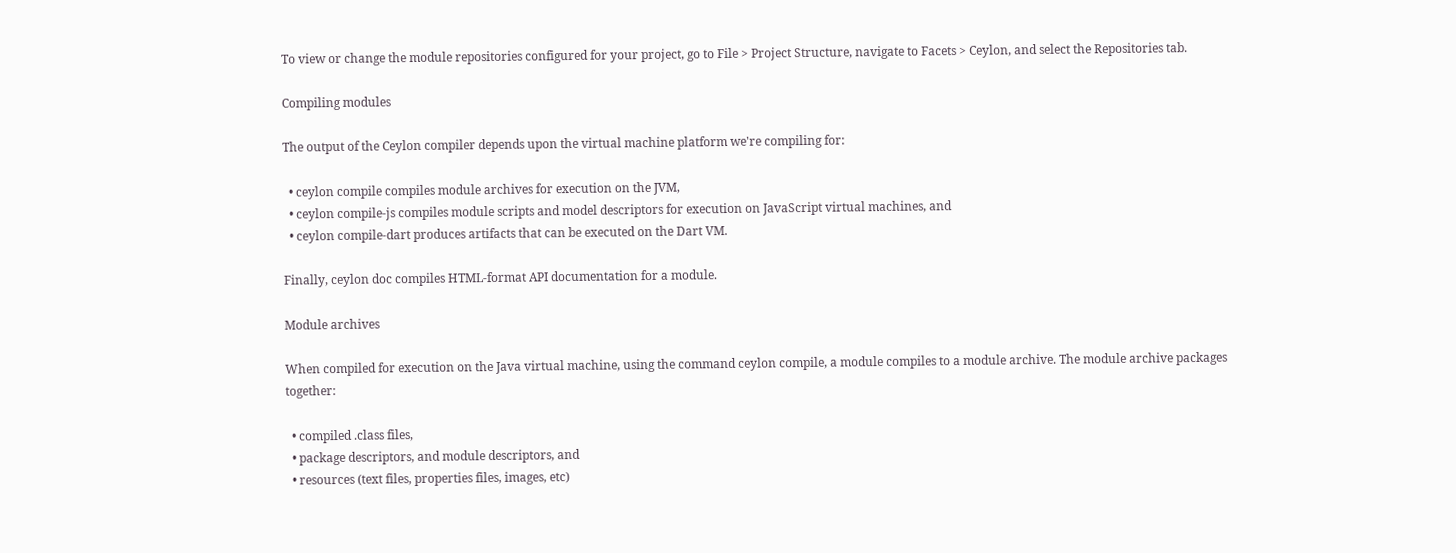To view or change the module repositories configured for your project, go to File > Project Structure, navigate to Facets > Ceylon, and select the Repositories tab.

Compiling modules

The output of the Ceylon compiler depends upon the virtual machine platform we're compiling for:

  • ceylon compile compiles module archives for execution on the JVM,
  • ceylon compile-js compiles module scripts and model descriptors for execution on JavaScript virtual machines, and
  • ceylon compile-dart produces artifacts that can be executed on the Dart VM.

Finally, ceylon doc compiles HTML-format API documentation for a module.

Module archives

When compiled for execution on the Java virtual machine, using the command ceylon compile, a module compiles to a module archive. The module archive packages together:

  • compiled .class files,
  • package descriptors, and module descriptors, and
  • resources (text files, properties files, images, etc)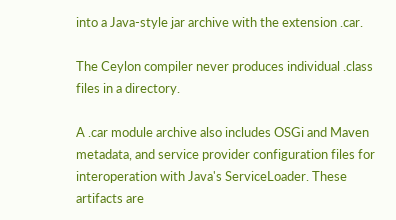into a Java-style jar archive with the extension .car.

The Ceylon compiler never produces individual .class files in a directory.

A .car module archive also includes OSGi and Maven metadata, and service provider configuration files for interoperation with Java's ServiceLoader. These artifacts are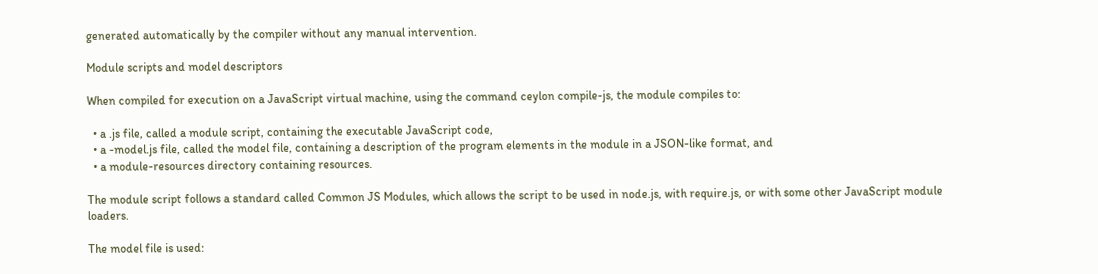generated automatically by the compiler without any manual intervention.

Module scripts and model descriptors

When compiled for execution on a JavaScript virtual machine, using the command ceylon compile-js, the module compiles to:

  • a .js file, called a module script, containing the executable JavaScript code,
  • a -model.js file, called the model file, containing a description of the program elements in the module in a JSON-like format, and
  • a module-resources directory containing resources.

The module script follows a standard called Common JS Modules, which allows the script to be used in node.js, with require.js, or with some other JavaScript module loaders.

The model file is used: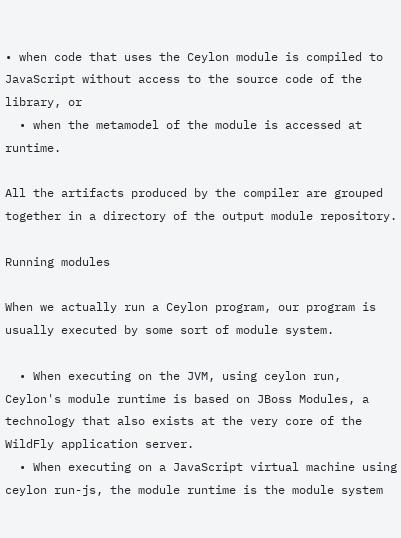• when code that uses the Ceylon module is compiled to JavaScript without access to the source code of the library, or
  • when the metamodel of the module is accessed at runtime.

All the artifacts produced by the compiler are grouped together in a directory of the output module repository.

Running modules

When we actually run a Ceylon program, our program is usually executed by some sort of module system.

  • When executing on the JVM, using ceylon run, Ceylon's module runtime is based on JBoss Modules, a technology that also exists at the very core of the WildFly application server.
  • When executing on a JavaScript virtual machine using ceylon run-js, the module runtime is the module system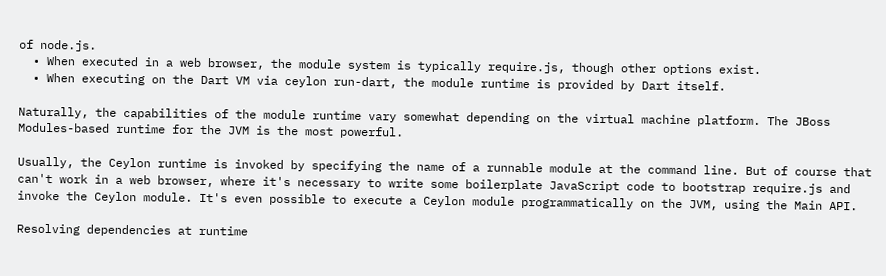of node.js.
  • When executed in a web browser, the module system is typically require.js, though other options exist.
  • When executing on the Dart VM via ceylon run-dart, the module runtime is provided by Dart itself.

Naturally, the capabilities of the module runtime vary somewhat depending on the virtual machine platform. The JBoss Modules-based runtime for the JVM is the most powerful.

Usually, the Ceylon runtime is invoked by specifying the name of a runnable module at the command line. But of course that can't work in a web browser, where it's necessary to write some boilerplate JavaScript code to bootstrap require.js and invoke the Ceylon module. It's even possible to execute a Ceylon module programmatically on the JVM, using the Main API.

Resolving dependencies at runtime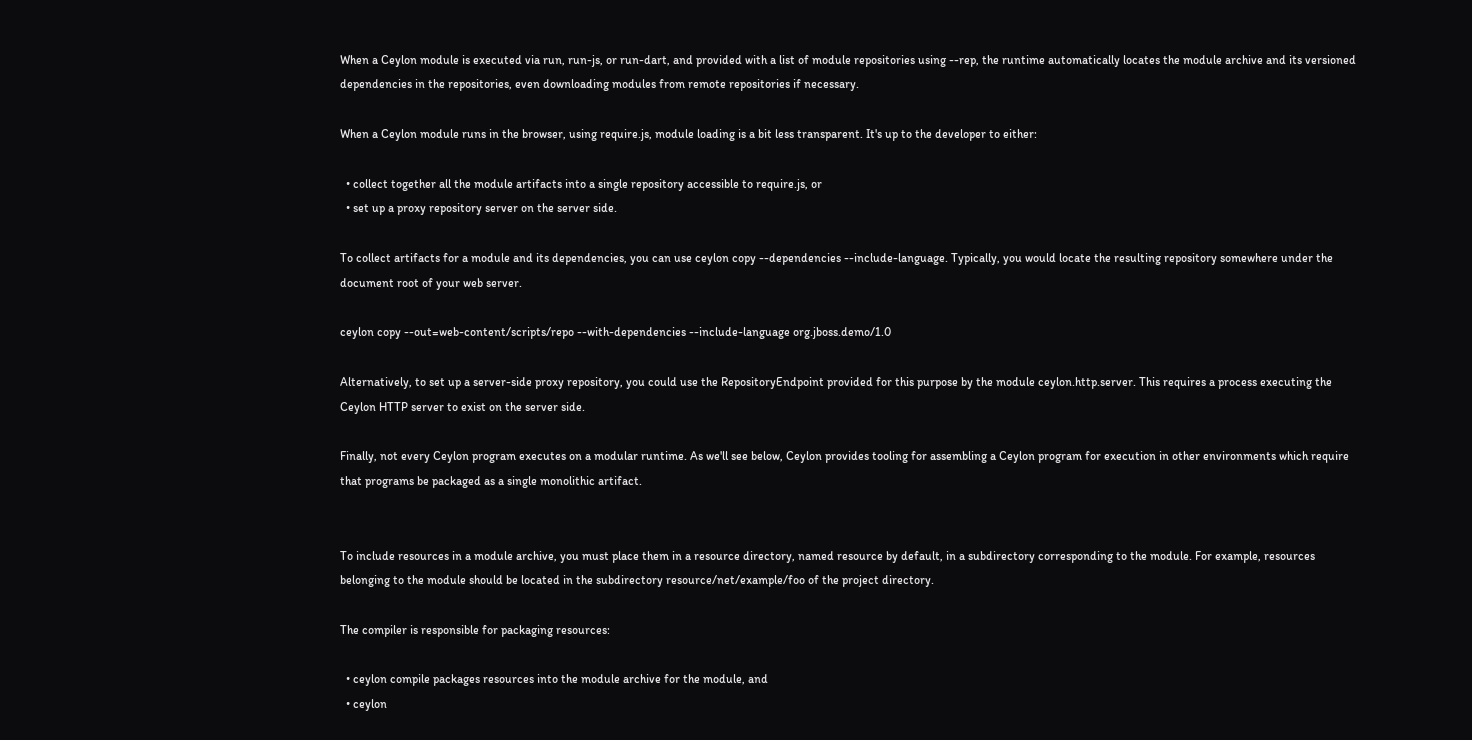When a Ceylon module is executed via run, run-js, or run-dart, and provided with a list of module repositories using --rep, the runtime automatically locates the module archive and its versioned dependencies in the repositories, even downloading modules from remote repositories if necessary.

When a Ceylon module runs in the browser, using require.js, module loading is a bit less transparent. It's up to the developer to either:

  • collect together all the module artifacts into a single repository accessible to require.js, or
  • set up a proxy repository server on the server side.

To collect artifacts for a module and its dependencies, you can use ceylon copy --dependencies --include-language. Typically, you would locate the resulting repository somewhere under the document root of your web server.

ceylon copy --out=web-content/scripts/repo --with-dependencies --include-language org.jboss.demo/1.0

Alternatively, to set up a server-side proxy repository, you could use the RepositoryEndpoint provided for this purpose by the module ceylon.http.server. This requires a process executing the Ceylon HTTP server to exist on the server side.

Finally, not every Ceylon program executes on a modular runtime. As we'll see below, Ceylon provides tooling for assembling a Ceylon program for execution in other environments which require that programs be packaged as a single monolithic artifact.


To include resources in a module archive, you must place them in a resource directory, named resource by default, in a subdirectory corresponding to the module. For example, resources belonging to the module should be located in the subdirectory resource/net/example/foo of the project directory.

The compiler is responsible for packaging resources:

  • ceylon compile packages resources into the module archive for the module, and
  • ceylon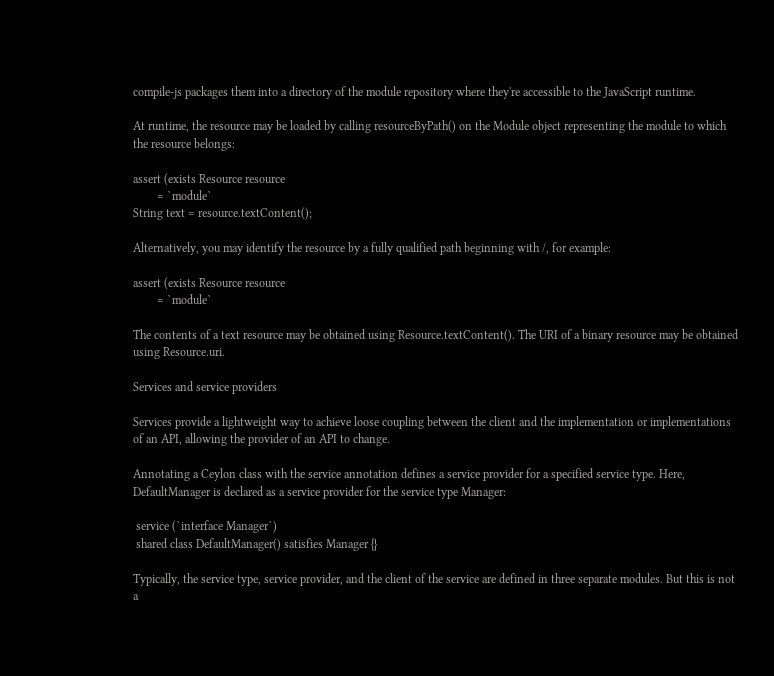compile-js packages them into a directory of the module repository where they're accessible to the JavaScript runtime.

At runtime, the resource may be loaded by calling resourceByPath() on the Module object representing the module to which the resource belongs:

assert (exists Resource resource
        = `module`
String text = resource.textContent();

Alternatively, you may identify the resource by a fully qualified path beginning with /, for example:

assert (exists Resource resource
        = `module`

The contents of a text resource may be obtained using Resource.textContent(). The URI of a binary resource may be obtained using Resource.uri.

Services and service providers

Services provide a lightweight way to achieve loose coupling between the client and the implementation or implementations of an API, allowing the provider of an API to change.

Annotating a Ceylon class with the service annotation defines a service provider for a specified service type. Here, DefaultManager is declared as a service provider for the service type Manager:

 service (`interface Manager`)
 shared class DefaultManager() satisfies Manager {}

Typically, the service type, service provider, and the client of the service are defined in three separate modules. But this is not a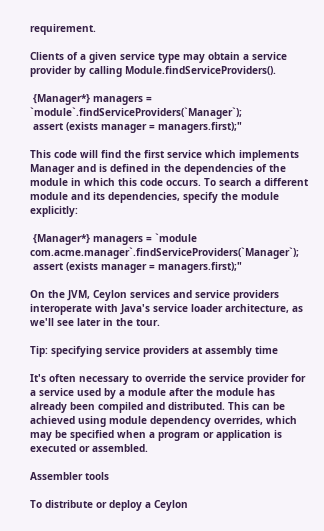requirement.

Clients of a given service type may obtain a service provider by calling Module.findServiceProviders().

 {Manager*} managers = `module`.findServiceProviders(`Manager`);
 assert (exists manager = managers.first);"

This code will find the first service which implements Manager and is defined in the dependencies of the module in which this code occurs. To search a different module and its dependencies, specify the module explicitly:

 {Manager*} managers = `module com.acme.manager`.findServiceProviders(`Manager`);
 assert (exists manager = managers.first);"

On the JVM, Ceylon services and service providers interoperate with Java's service loader architecture, as we'll see later in the tour.

Tip: specifying service providers at assembly time

It's often necessary to override the service provider for a service used by a module after the module has already been compiled and distributed. This can be achieved using module dependency overrides, which may be specified when a program or application is executed or assembled.

Assembler tools

To distribute or deploy a Ceylon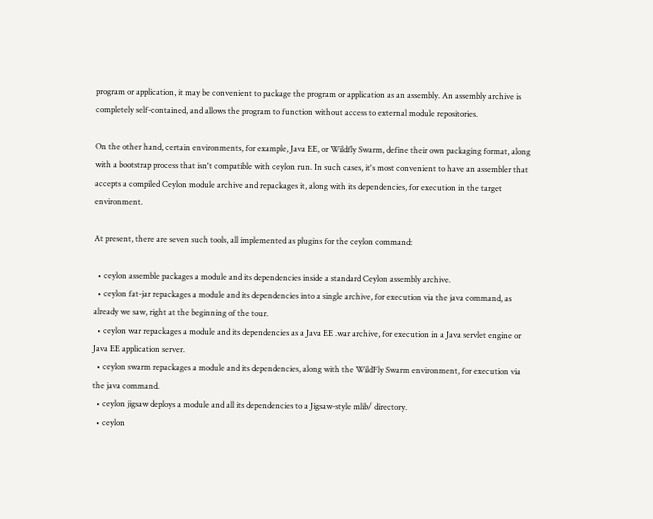program or application, it may be convenient to package the program or application as an assembly. An assembly archive is completely self-contained, and allows the program to function without access to external module repositories.

On the other hand, certain environments, for example, Java EE, or Wildfly Swarm, define their own packaging format, along with a bootstrap process that isn't compatible with ceylon run. In such cases, it's most convenient to have an assembler that accepts a compiled Ceylon module archive and repackages it, along with its dependencies, for execution in the target environment.

At present, there are seven such tools, all implemented as plugins for the ceylon command:

  • ceylon assemble packages a module and its dependencies inside a standard Ceylon assembly archive.
  • ceylon fat-jar repackages a module and its dependencies into a single archive, for execution via the java command, as already we saw, right at the beginning of the tour.
  • ceylon war repackages a module and its dependencies as a Java EE .war archive, for execution in a Java servlet engine or Java EE application server.
  • ceylon swarm repackages a module and its dependencies, along with the WildFly Swarm environment, for execution via the java command.
  • ceylon jigsaw deploys a module and all its dependencies to a Jigsaw-style mlib/ directory.
  • ceylon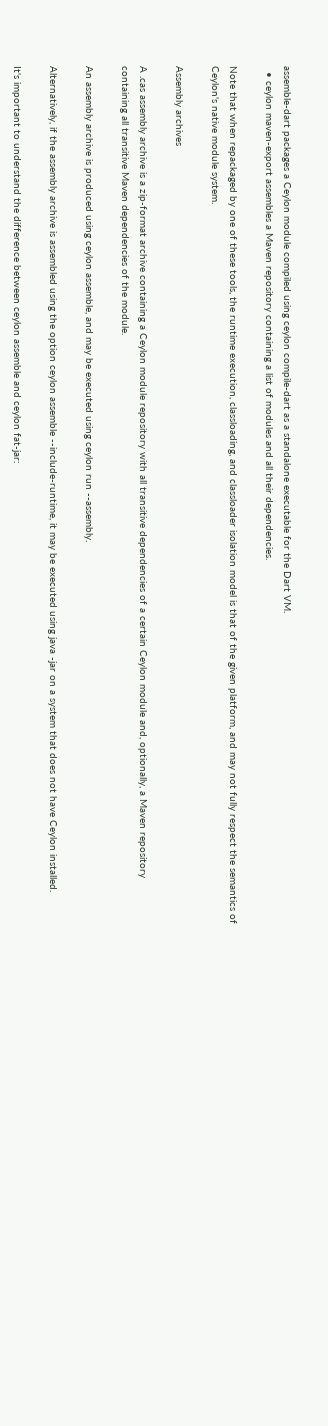assemble-dart packages a Ceylon module compiled using ceylon compile-dart as a standalone executable for the Dart VM.
  • ceylon maven-export assembles a Maven repository containing a list of modules and all their dependencies.

Note that when repackaged by one of these tools, the runtime execution, classloading, and classloader isolation model is that of the given platform, and may not fully respect the semantics of Ceylon's native module system.

Assembly archives

A .cas assembly archive is a zip-format archive containing a Ceylon module repository with all transitive dependencies of a certain Ceylon module and, optionally, a Maven repository containing all transitive Maven dependencies of the module.

An assembly archive is produced using ceylon assemble, and may be executed using ceylon run --assembly.

Alternatively, if the assembly archive is assembled using the option ceylon assemble --include-runtime, it may be executed using java -jar on a system that does not have Ceylon installed.

It's important to understand the difference between ceylon assemble and ceylon fat-jar: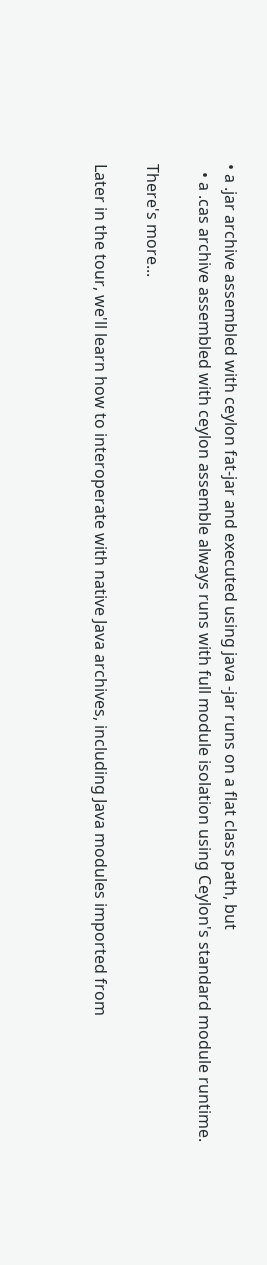• a .jar archive assembled with ceylon fat-jar and executed using java -jar runs on a flat class path, but
  • a .cas archive assembled with ceylon assemble always runs with full module isolation using Ceylon's standard module runtime.

There's more...

Later in the tour, we'll learn how to interoperate with native Java archives, including Java modules imported from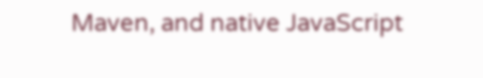Maven, and native JavaScript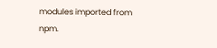modules imported from npm.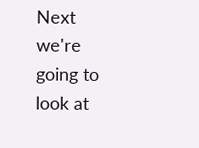Next we're going to look at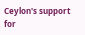Ceylon's support for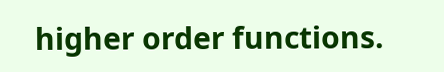higher order functions.